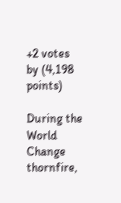+2 votes
by (4,198 points)

During the World Change thornfire,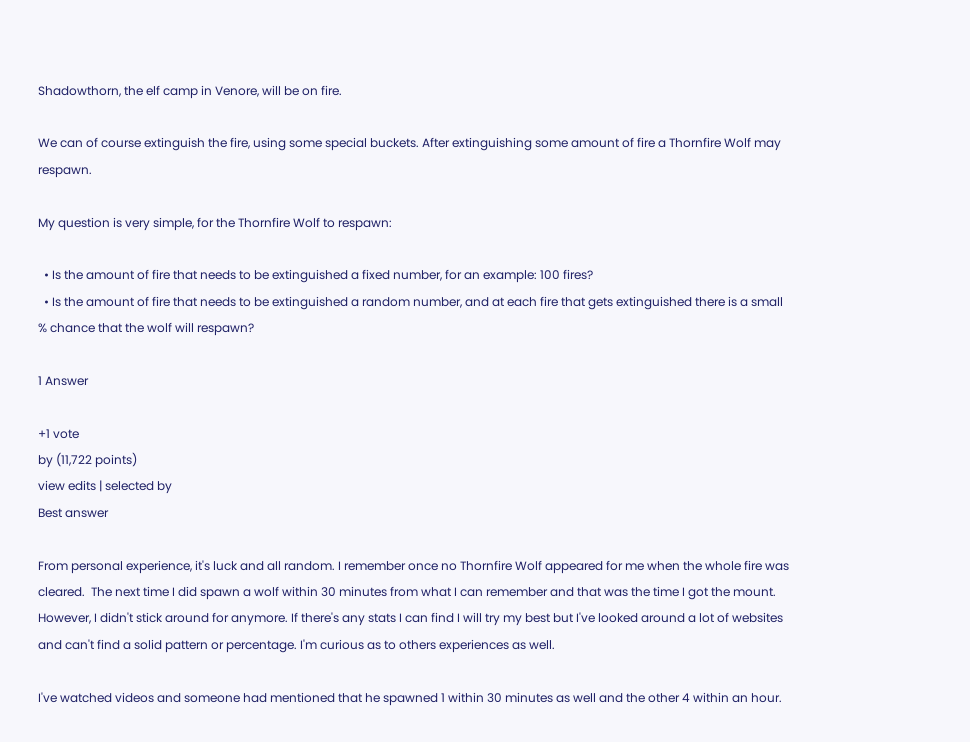Shadowthorn, the elf camp in Venore, will be on fire.

We can of course extinguish the fire, using some special buckets. After extinguishing some amount of fire a Thornfire Wolf may respawn.

My question is very simple, for the Thornfire Wolf to respawn:

  • Is the amount of fire that needs to be extinguished a fixed number, for an example: 100 fires?
  • Is the amount of fire that needs to be extinguished a random number, and at each fire that gets extinguished there is a small % chance that the wolf will respawn?

1 Answer

+1 vote
by (11,722 points)
view edits | selected by
Best answer

From personal experience, it's luck and all random. I remember once no Thornfire Wolf appeared for me when the whole fire was cleared.  The next time I did spawn a wolf within 30 minutes from what I can remember and that was the time I got the mount. However, I didn't stick around for anymore. If there's any stats I can find I will try my best but I've looked around a lot of websites and can't find a solid pattern or percentage. I'm curious as to others experiences as well.

I've watched videos and someone had mentioned that he spawned 1 within 30 minutes as well and the other 4 within an hour.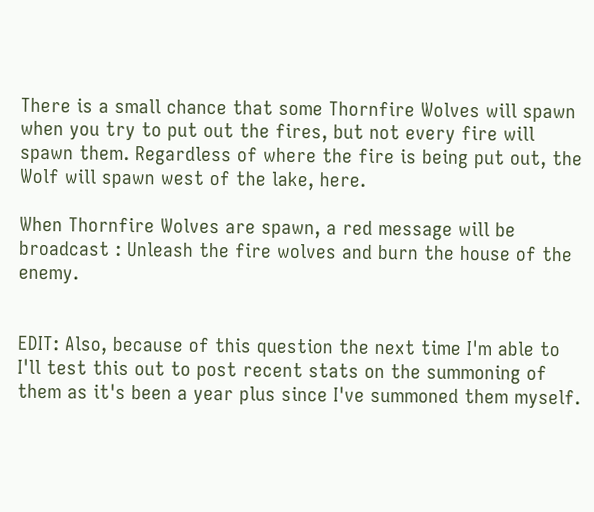There is a small chance that some Thornfire Wolves will spawn when you try to put out the fires, but not every fire will spawn them. Regardless of where the fire is being put out, the Wolf will spawn west of the lake, here.

When Thornfire Wolves are spawn, a red message will be broadcast : Unleash the fire wolves and burn the house of the enemy.


EDIT: Also, because of this question the next time I'm able to I'll test this out to post recent stats on the summoning of them as it's been a year plus since I've summoned them myself.